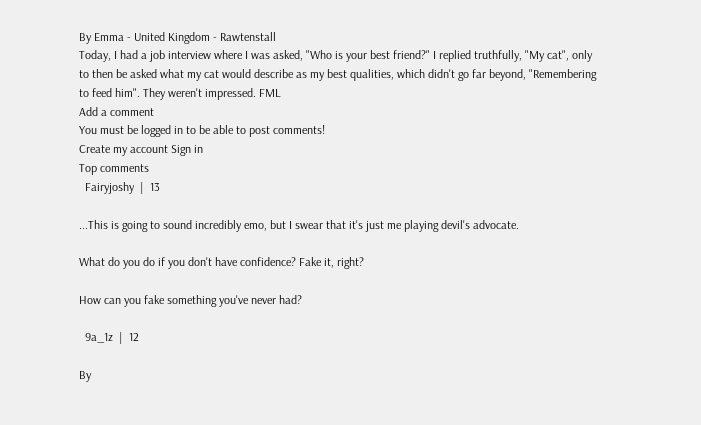By Emma - United Kingdom - Rawtenstall
Today, I had a job interview where I was asked, "Who is your best friend?" I replied truthfully, "My cat", only to then be asked what my cat would describe as my best qualities, which didn't go far beyond, "Remembering to feed him". They weren't impressed. FML
Add a comment
You must be logged in to be able to post comments!
Create my account Sign in
Top comments
  Fairyjoshy  |  13

...This is going to sound incredibly emo, but I swear that it's just me playing devil's advocate.

What do you do if you don't have confidence? Fake it, right?

How can you fake something you've never had?

  9a_1z  |  12

By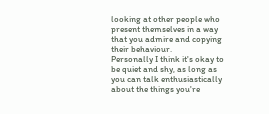looking at other people who present themselves in a way that you admire and copying their behaviour.
Personally I think it's okay to be quiet and shy, as long as you can talk enthusiastically about the things you're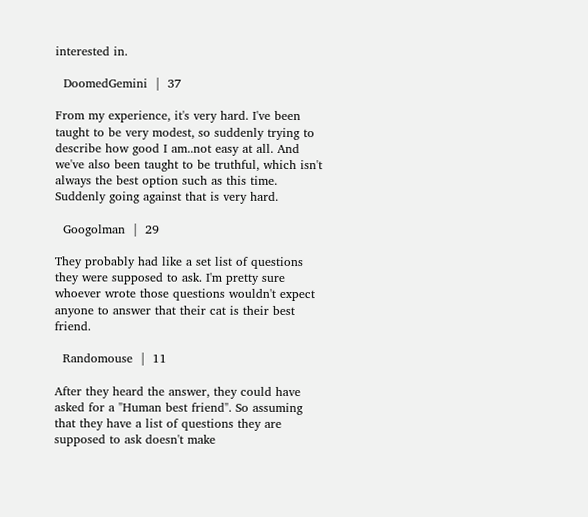interested in.

  DoomedGemini  |  37

From my experience, it's very hard. I've been taught to be very modest, so suddenly trying to describe how good I am..not easy at all. And we've also been taught to be truthful, which isn't always the best option such as this time. Suddenly going against that is very hard.

  Googolman  |  29

They probably had like a set list of questions they were supposed to ask. I'm pretty sure whoever wrote those questions wouldn't expect anyone to answer that their cat is their best friend.

  Randomouse  |  11

After they heard the answer, they could have asked for a "Human best friend". So assuming that they have a list of questions they are supposed to ask doesn't make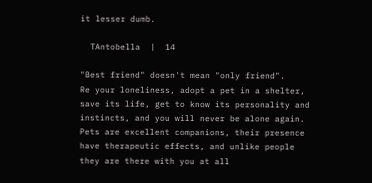it lesser dumb.

  TAntobella  |  14

"Best friend" doesn't mean "only friend".
Re your loneliness, adopt a pet in a shelter, save its life, get to know its personality and instincts, and you will never be alone again. Pets are excellent companions, their presence have therapeutic effects, and unlike people they are there with you at all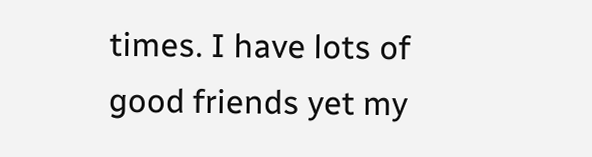times. I have lots of good friends yet my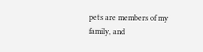pets are members of my family, and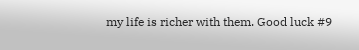my life is richer with them. Good luck #9